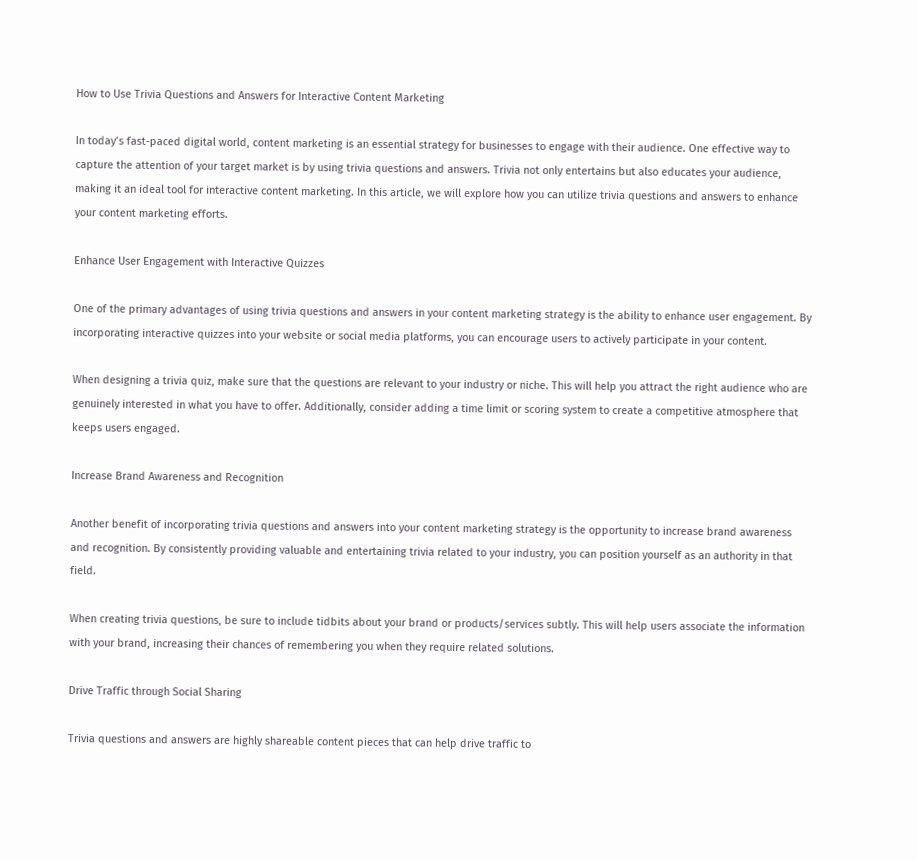How to Use Trivia Questions and Answers for Interactive Content Marketing

In today’s fast-paced digital world, content marketing is an essential strategy for businesses to engage with their audience. One effective way to capture the attention of your target market is by using trivia questions and answers. Trivia not only entertains but also educates your audience, making it an ideal tool for interactive content marketing. In this article, we will explore how you can utilize trivia questions and answers to enhance your content marketing efforts.

Enhance User Engagement with Interactive Quizzes

One of the primary advantages of using trivia questions and answers in your content marketing strategy is the ability to enhance user engagement. By incorporating interactive quizzes into your website or social media platforms, you can encourage users to actively participate in your content.

When designing a trivia quiz, make sure that the questions are relevant to your industry or niche. This will help you attract the right audience who are genuinely interested in what you have to offer. Additionally, consider adding a time limit or scoring system to create a competitive atmosphere that keeps users engaged.

Increase Brand Awareness and Recognition

Another benefit of incorporating trivia questions and answers into your content marketing strategy is the opportunity to increase brand awareness and recognition. By consistently providing valuable and entertaining trivia related to your industry, you can position yourself as an authority in that field.

When creating trivia questions, be sure to include tidbits about your brand or products/services subtly. This will help users associate the information with your brand, increasing their chances of remembering you when they require related solutions.

Drive Traffic through Social Sharing

Trivia questions and answers are highly shareable content pieces that can help drive traffic to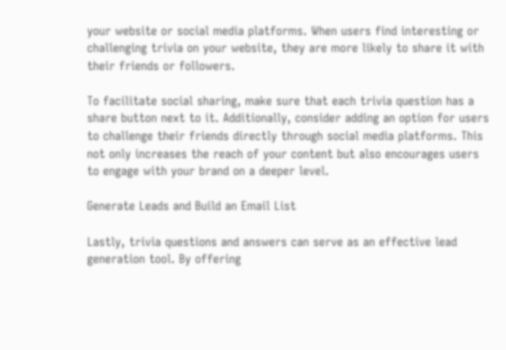your website or social media platforms. When users find interesting or challenging trivia on your website, they are more likely to share it with their friends or followers.

To facilitate social sharing, make sure that each trivia question has a share button next to it. Additionally, consider adding an option for users to challenge their friends directly through social media platforms. This not only increases the reach of your content but also encourages users to engage with your brand on a deeper level.

Generate Leads and Build an Email List

Lastly, trivia questions and answers can serve as an effective lead generation tool. By offering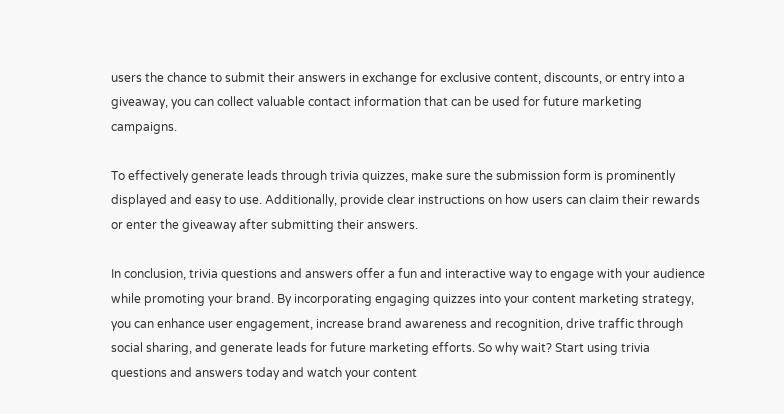users the chance to submit their answers in exchange for exclusive content, discounts, or entry into a giveaway, you can collect valuable contact information that can be used for future marketing campaigns.

To effectively generate leads through trivia quizzes, make sure the submission form is prominently displayed and easy to use. Additionally, provide clear instructions on how users can claim their rewards or enter the giveaway after submitting their answers.

In conclusion, trivia questions and answers offer a fun and interactive way to engage with your audience while promoting your brand. By incorporating engaging quizzes into your content marketing strategy, you can enhance user engagement, increase brand awareness and recognition, drive traffic through social sharing, and generate leads for future marketing efforts. So why wait? Start using trivia questions and answers today and watch your content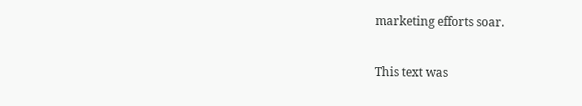marketing efforts soar.

This text was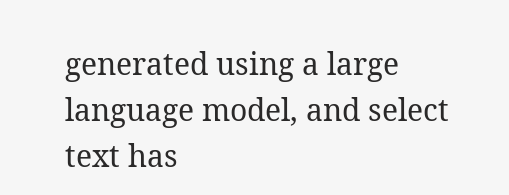generated using a large language model, and select text has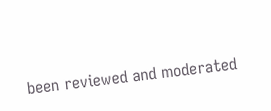been reviewed and moderated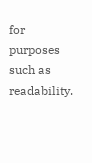for purposes such as readability.